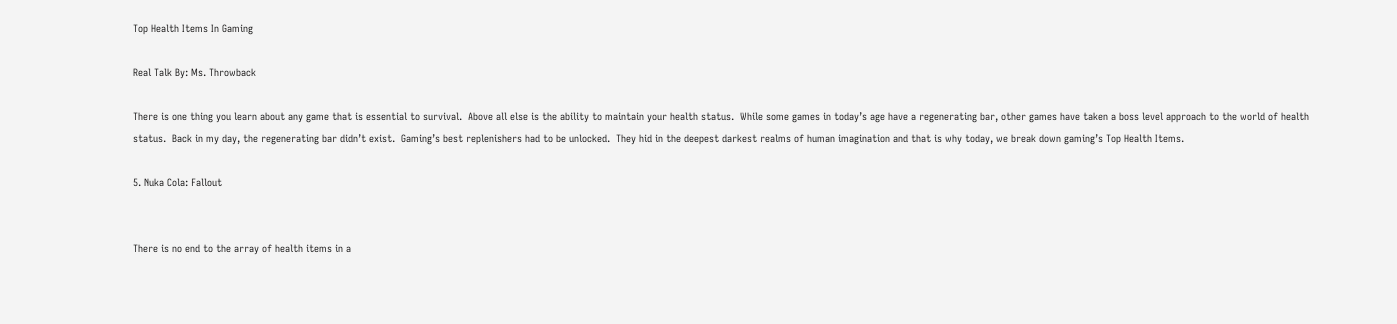Top Health Items In Gaming

Real Talk By: Ms. Throwback

There is one thing you learn about any game that is essential to survival.  Above all else is the ability to maintain your health status.  While some games in today’s age have a regenerating bar, other games have taken a boss level approach to the world of health status.  Back in my day, the regenerating bar didn’t exist.  Gaming’s best replenishers had to be unlocked.  They hid in the deepest darkest realms of human imagination and that is why today, we break down gaming’s Top Health Items.

5. Nuka Cola: Fallout


There is no end to the array of health items in a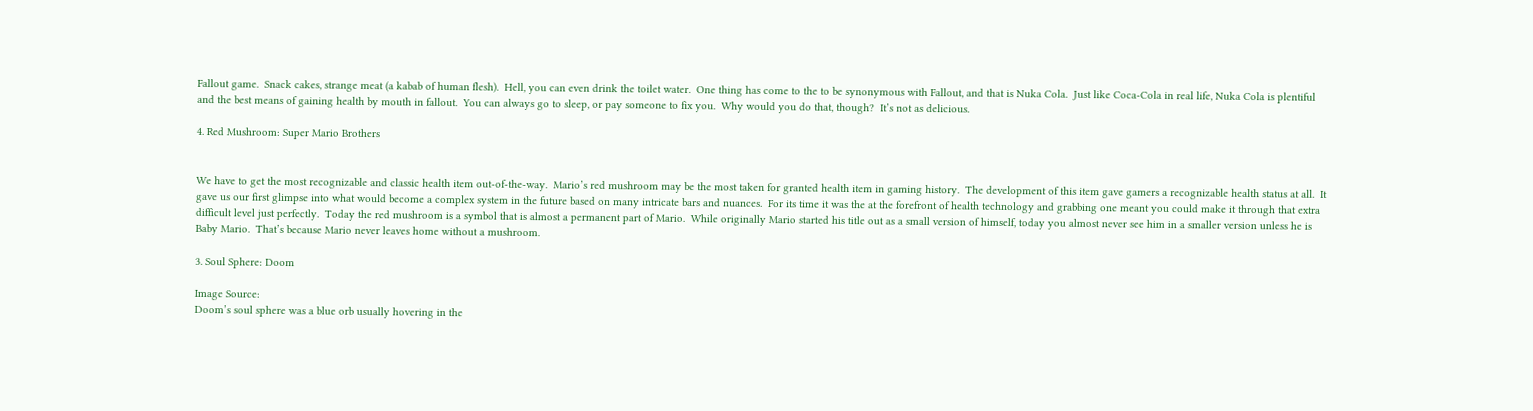Fallout game.  Snack cakes, strange meat (a kabab of human flesh).  Hell, you can even drink the toilet water.  One thing has come to the to be synonymous with Fallout, and that is Nuka Cola.  Just like Coca-Cola in real life, Nuka Cola is plentiful and the best means of gaining health by mouth in fallout.  You can always go to sleep, or pay someone to fix you.  Why would you do that, though?  It’s not as delicious.

4. Red Mushroom: Super Mario Brothers


We have to get the most recognizable and classic health item out-of-the-way.  Mario’s red mushroom may be the most taken for granted health item in gaming history.  The development of this item gave gamers a recognizable health status at all.  It gave us our first glimpse into what would become a complex system in the future based on many intricate bars and nuances.  For its time it was the at the forefront of health technology and grabbing one meant you could make it through that extra difficult level just perfectly.  Today the red mushroom is a symbol that is almost a permanent part of Mario.  While originally Mario started his title out as a small version of himself, today you almost never see him in a smaller version unless he is Baby Mario.  That’s because Mario never leaves home without a mushroom.

3. Soul Sphere: Doom

Image Source:
Doom’s soul sphere was a blue orb usually hovering in the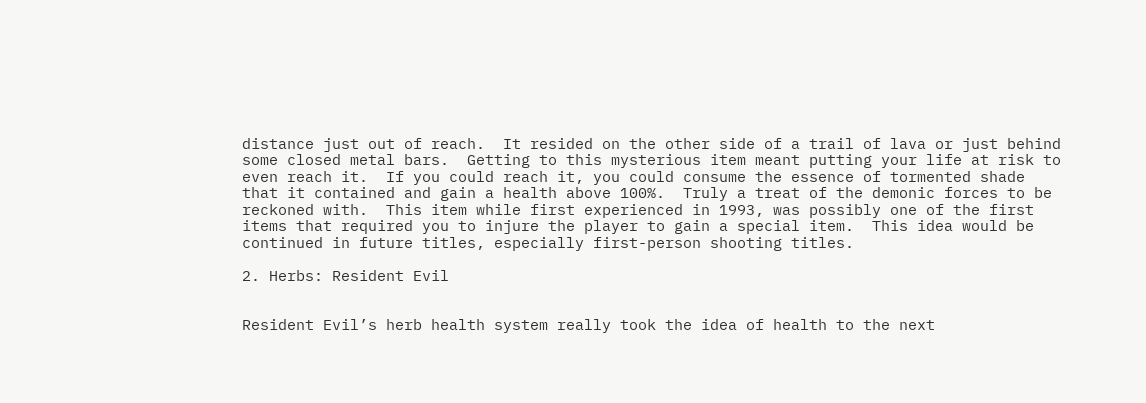distance just out of reach.  It resided on the other side of a trail of lava or just behind some closed metal bars.  Getting to this mysterious item meant putting your life at risk to even reach it.  If you could reach it, you could consume the essence of tormented shade that it contained and gain a health above 100%.  Truly a treat of the demonic forces to be reckoned with.  This item while first experienced in 1993, was possibly one of the first items that required you to injure the player to gain a special item.  This idea would be continued in future titles, especially first-person shooting titles.

2. Herbs: Resident Evil


Resident Evil’s herb health system really took the idea of health to the next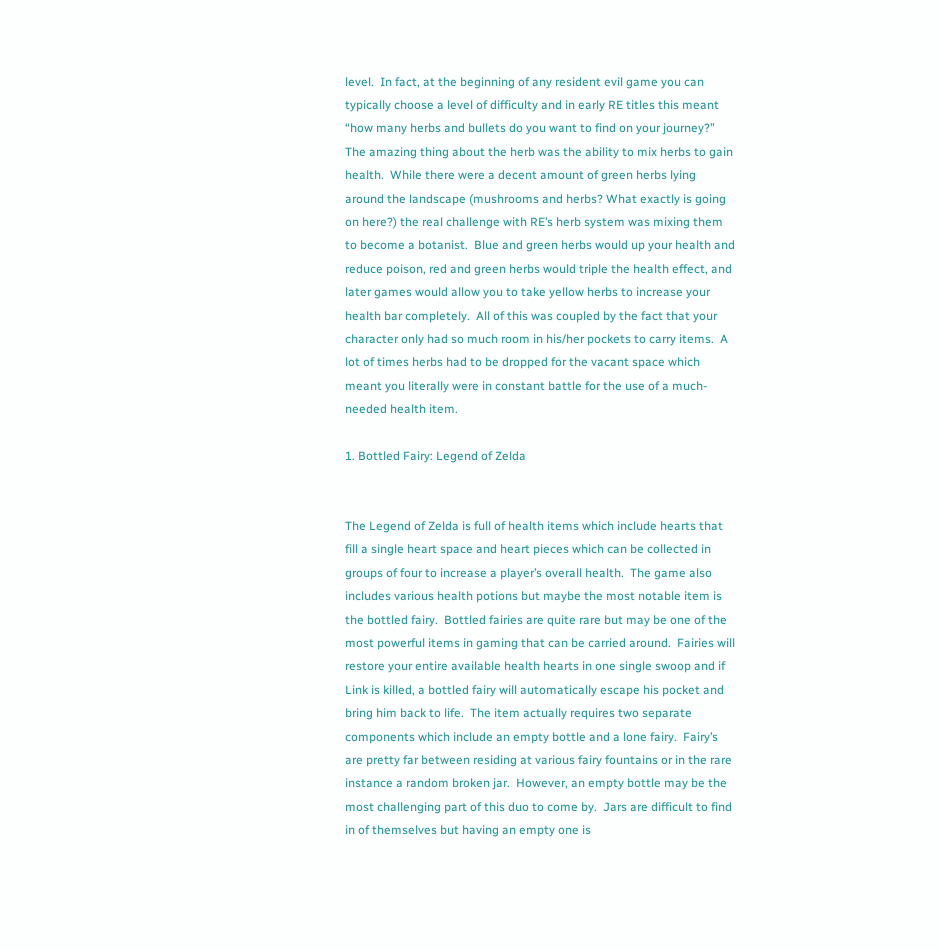level.  In fact, at the beginning of any resident evil game you can typically choose a level of difficulty and in early RE titles this meant “how many herbs and bullets do you want to find on your journey?”   The amazing thing about the herb was the ability to mix herbs to gain health.  While there were a decent amount of green herbs lying around the landscape (mushrooms and herbs? What exactly is going on here?) the real challenge with RE’s herb system was mixing them to become a botanist.  Blue and green herbs would up your health and reduce poison, red and green herbs would triple the health effect, and later games would allow you to take yellow herbs to increase your health bar completely.  All of this was coupled by the fact that your character only had so much room in his/her pockets to carry items.  A lot of times herbs had to be dropped for the vacant space which meant you literally were in constant battle for the use of a much-needed health item.

1. Bottled Fairy: Legend of Zelda


The Legend of Zelda is full of health items which include hearts that fill a single heart space and heart pieces which can be collected in groups of four to increase a player’s overall health.  The game also includes various health potions but maybe the most notable item is the bottled fairy.  Bottled fairies are quite rare but may be one of the most powerful items in gaming that can be carried around.  Fairies will restore your entire available health hearts in one single swoop and if Link is killed, a bottled fairy will automatically escape his pocket and bring him back to life.  The item actually requires two separate components which include an empty bottle and a lone fairy.  Fairy’s are pretty far between residing at various fairy fountains or in the rare instance a random broken jar.  However, an empty bottle may be the most challenging part of this duo to come by.  Jars are difficult to find in of themselves but having an empty one is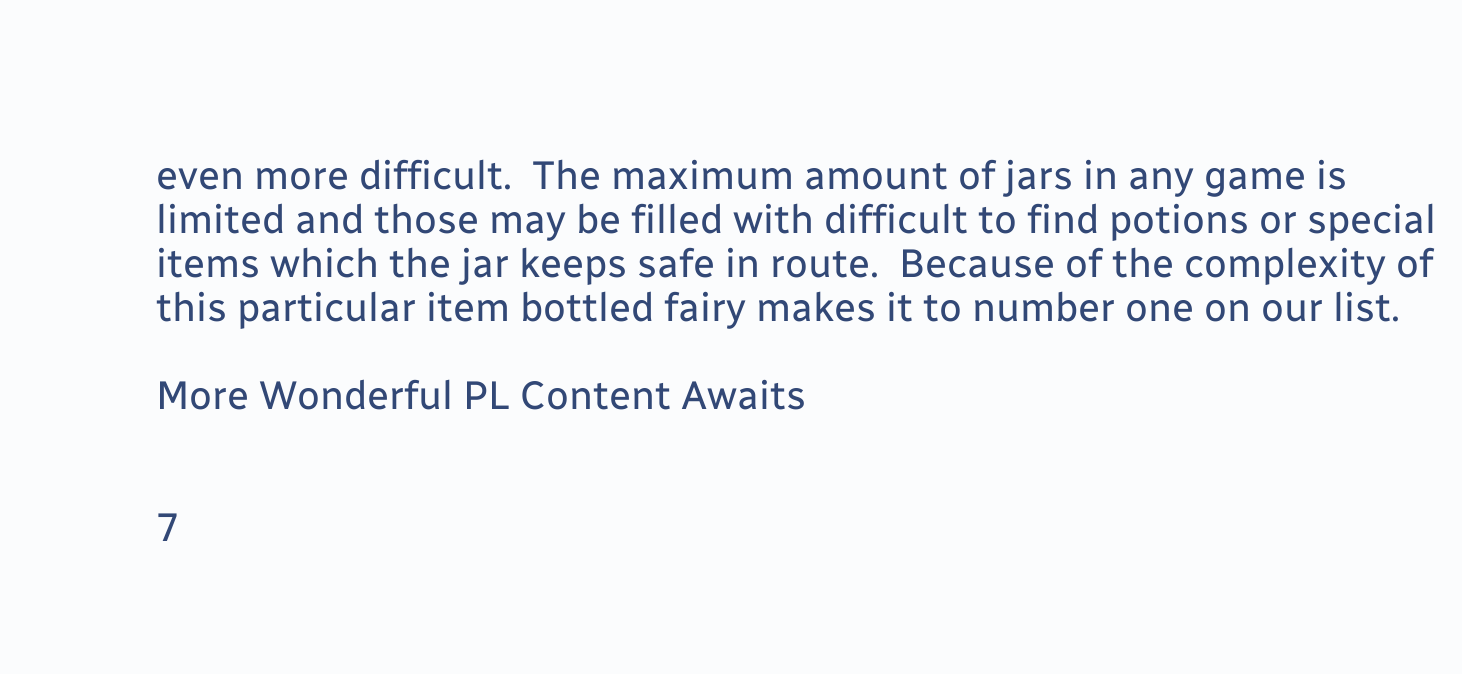even more difficult.  The maximum amount of jars in any game is limited and those may be filled with difficult to find potions or special items which the jar keeps safe in route.  Because of the complexity of this particular item bottled fairy makes it to number one on our list.

More Wonderful PL Content Awaits


7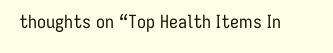thoughts on “Top Health Items In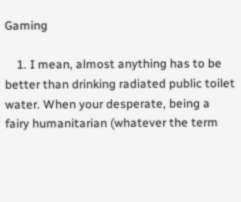Gaming

    1. I mean, almost anything has to be better than drinking radiated public toilet water. When your desperate, being a fairy humanitarian (whatever the term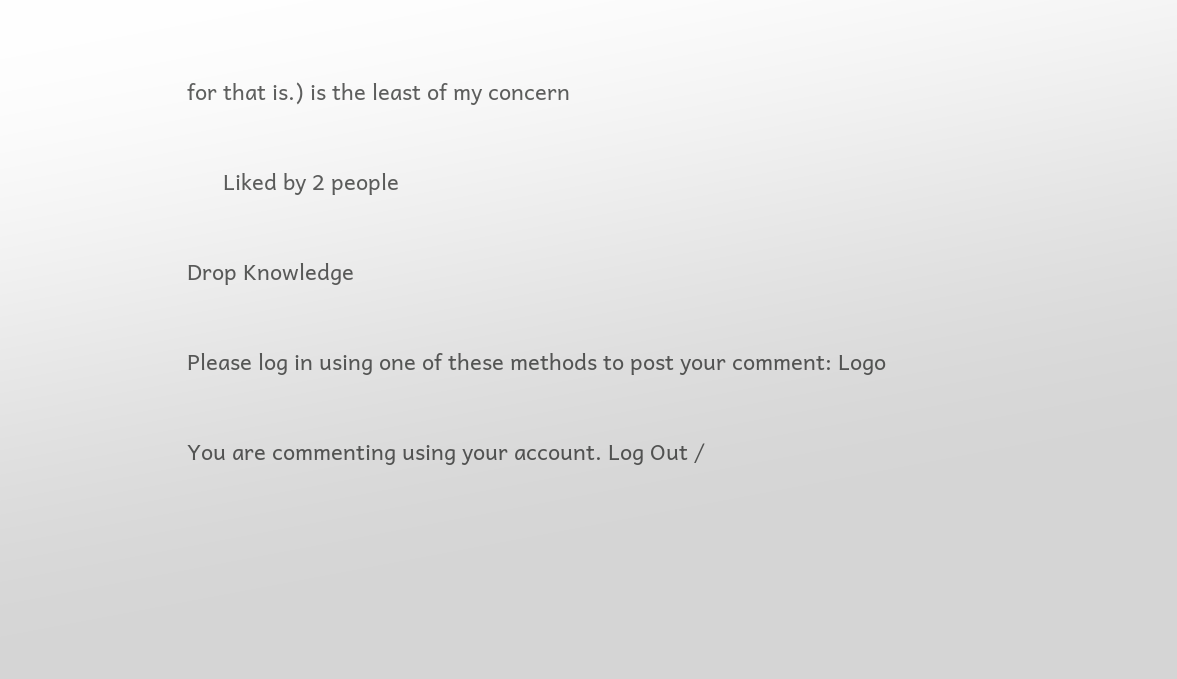for that is.) is the least of my concern

      Liked by 2 people

Drop Knowledge

Please log in using one of these methods to post your comment: Logo

You are commenting using your account. Log Out /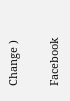Change )

Facebook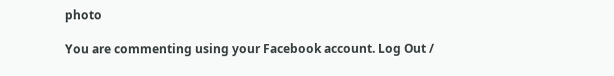photo

You are commenting using your Facebook account. Log Out /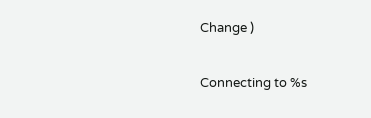Change )

Connecting to %s